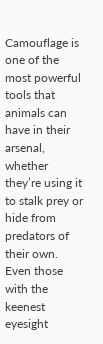Camouflage is one of the most powerful tools that animals can have in their arsenal, whether they’re using it to stalk prey or hide from predators of their own. Even those with the keenest eyesight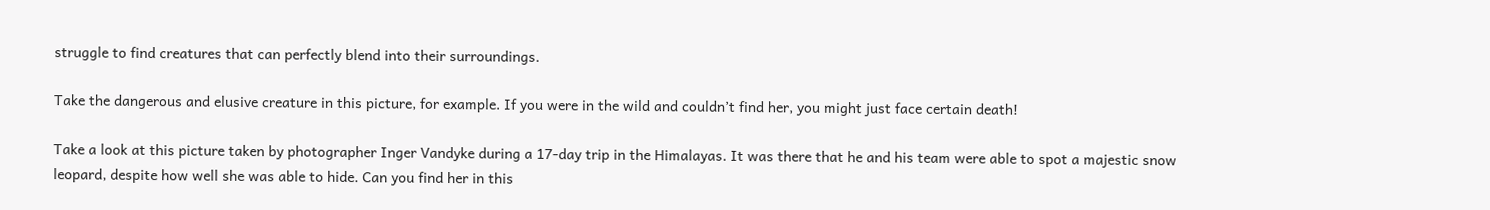struggle to find creatures that can perfectly blend into their surroundings.

Take the dangerous and elusive creature in this picture, for example. If you were in the wild and couldn’t find her, you might just face certain death!

Take a look at this picture taken by photographer Inger Vandyke during a 17-day trip in the Himalayas. It was there that he and his team were able to spot a majestic snow leopard, despite how well she was able to hide. Can you find her in this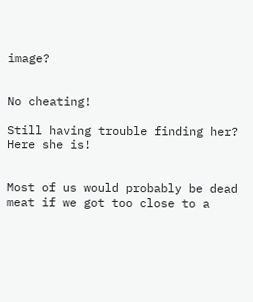image?


No cheating!

Still having trouble finding her? Here she is!


Most of us would probably be dead meat if we got too close to a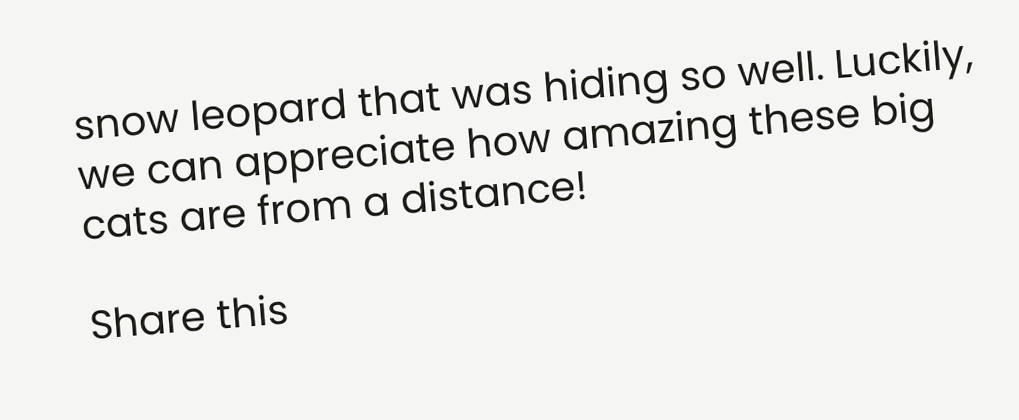snow leopard that was hiding so well. Luckily, we can appreciate how amazing these big cats are from a distance!

Share this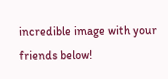incredible image with your friends below!